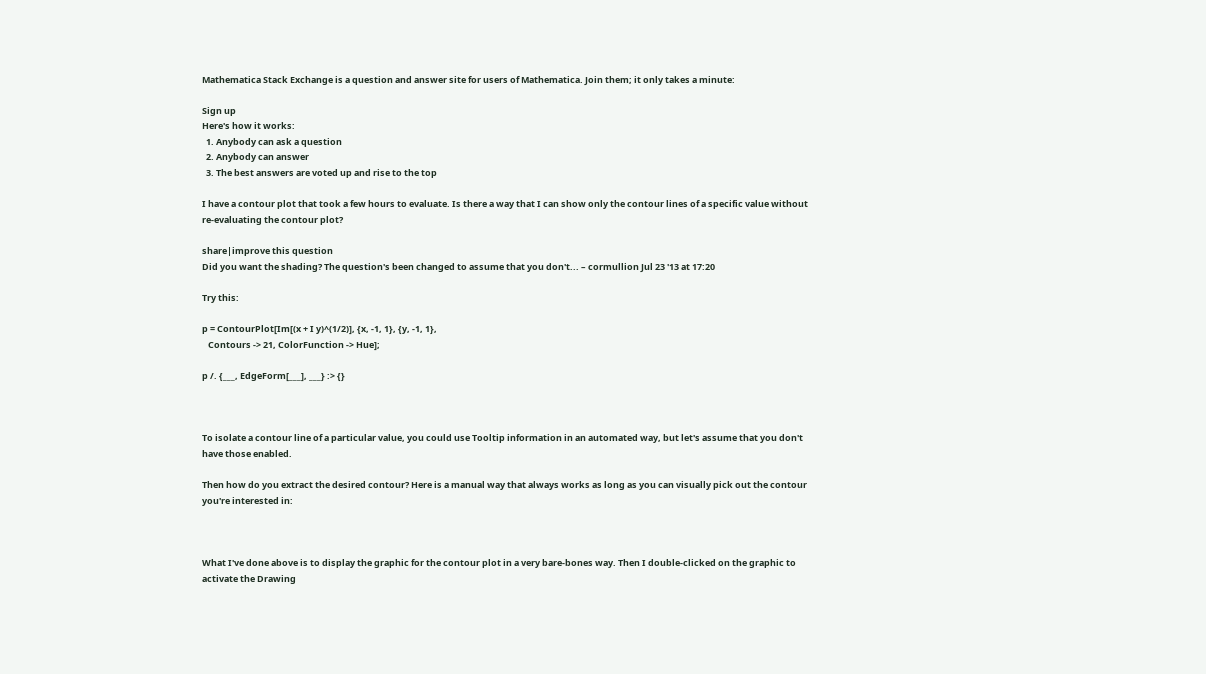Mathematica Stack Exchange is a question and answer site for users of Mathematica. Join them; it only takes a minute:

Sign up
Here's how it works:
  1. Anybody can ask a question
  2. Anybody can answer
  3. The best answers are voted up and rise to the top

I have a contour plot that took a few hours to evaluate. Is there a way that I can show only the contour lines of a specific value without re-evaluating the contour plot?

share|improve this question
Did you want the shading? The question's been changed to assume that you don't... – cormullion Jul 23 '13 at 17:20

Try this:

p = ContourPlot[Im[(x + I y)^(1/2)], {x, -1, 1}, {y, -1, 1},
   Contours -> 21, ColorFunction -> Hue];

p /. {___, EdgeForm[___], ___} :> {}



To isolate a contour line of a particular value, you could use Tooltip information in an automated way, but let's assume that you don't have those enabled.

Then how do you extract the desired contour? Here is a manual way that always works as long as you can visually pick out the contour you're interested in:



What I've done above is to display the graphic for the contour plot in a very bare-bones way. Then I double-clicked on the graphic to activate the Drawing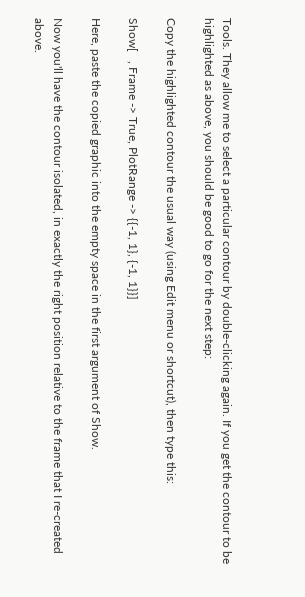Tools. They allow me to select a particular contour by double-clicking again. If you get the contour to be highlighted as above, you should be good to go for the next step:

Copy the highlighted contour the usual way (using Edit menu or shortcut), then type this:

Show[   , Frame -> True, PlotRange -> {{-1, 1}, {-1, 1}}]

Here, paste the copied graphic into the empty space in the first argument of Show.

Now you'll have the contour isolated, in exactly the right position relative to the frame that I re-created above.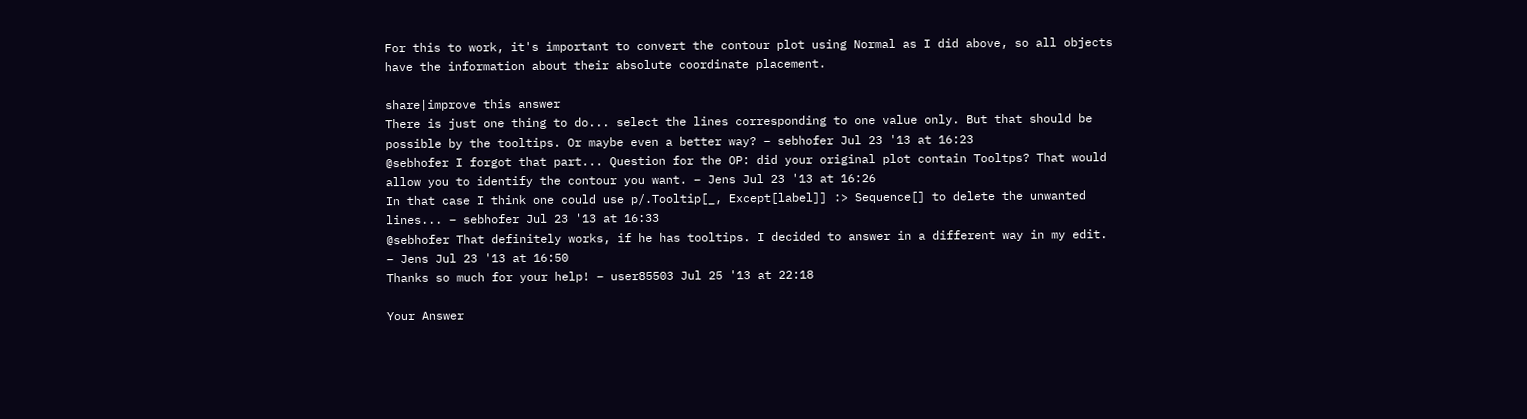For this to work, it's important to convert the contour plot using Normal as I did above, so all objects have the information about their absolute coordinate placement.

share|improve this answer
There is just one thing to do... select the lines corresponding to one value only. But that should be possible by the tooltips. Or maybe even a better way? – sebhofer Jul 23 '13 at 16:23
@sebhofer I forgot that part... Question for the OP: did your original plot contain Tooltps? That would allow you to identify the contour you want. – Jens Jul 23 '13 at 16:26
In that case I think one could use p/.Tooltip[_, Except[label]] :> Sequence[] to delete the unwanted lines... – sebhofer Jul 23 '13 at 16:33
@sebhofer That definitely works, if he has tooltips. I decided to answer in a different way in my edit. – Jens Jul 23 '13 at 16:50
Thanks so much for your help! – user85503 Jul 25 '13 at 22:18

Your Answer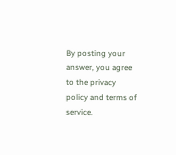By posting your answer, you agree to the privacy policy and terms of service.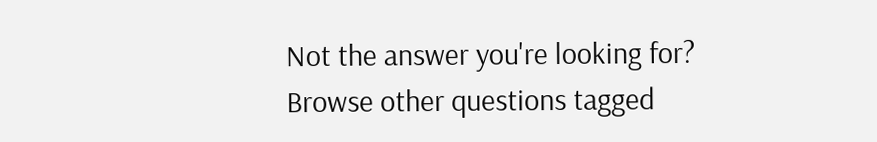Not the answer you're looking for? Browse other questions tagged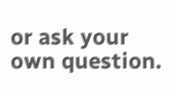or ask your own question.